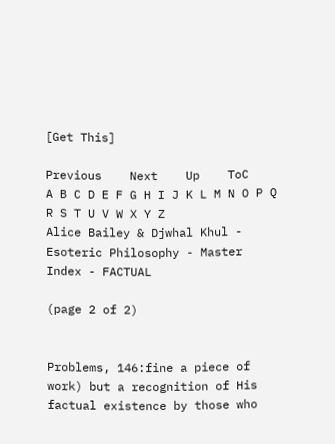[Get This]

Previous    Next    Up    ToC    A B C D E F G H I J K L M N O P Q R S T U V W X Y Z
Alice Bailey & Djwhal Khul - Esoteric Philosophy - Master Index - FACTUAL

(page 2 of 2)


Problems, 146:fine a piece of work) but a recognition of His factual existence by those who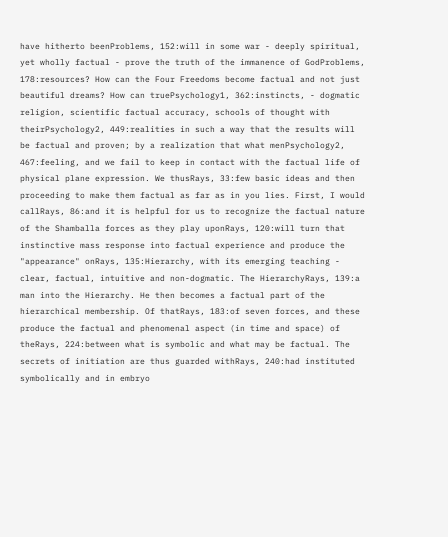have hitherto beenProblems, 152:will in some war - deeply spiritual, yet wholly factual - prove the truth of the immanence of GodProblems, 178:resources? How can the Four Freedoms become factual and not just beautiful dreams? How can truePsychology1, 362:instincts, - dogmatic religion, scientific factual accuracy, schools of thought with theirPsychology2, 449:realities in such a way that the results will be factual and proven; by a realization that what menPsychology2, 467:feeling, and we fail to keep in contact with the factual life of physical plane expression. We thusRays, 33:few basic ideas and then proceeding to make them factual as far as in you lies. First, I would callRays, 86:and it is helpful for us to recognize the factual nature of the Shamballa forces as they play uponRays, 120:will turn that instinctive mass response into factual experience and produce the "appearance" onRays, 135:Hierarchy, with its emerging teaching - clear, factual, intuitive and non-dogmatic. The HierarchyRays, 139:a man into the Hierarchy. He then becomes a factual part of the hierarchical membership. Of thatRays, 183:of seven forces, and these produce the factual and phenomenal aspect (in time and space) of theRays, 224:between what is symbolic and what may be factual. The secrets of initiation are thus guarded withRays, 240:had instituted symbolically and in embryo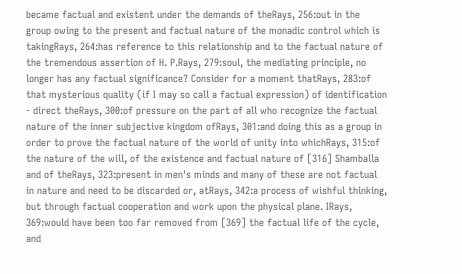became factual and existent under the demands of theRays, 256:out in the group owing to the present and factual nature of the monadic control which is takingRays, 264:has reference to this relationship and to the factual nature of the tremendous assertion of H. P.Rays, 279:soul, the mediating principle, no longer has any factual significance? Consider for a moment thatRays, 283:of that mysterious quality (if I may so call a factual expression) of identification - direct theRays, 300:of pressure on the part of all who recognize the factual nature of the inner subjective kingdom ofRays, 301:and doing this as a group in order to prove the factual nature of the world of unity into whichRays, 315:of the nature of the will, of the existence and factual nature of [316] Shamballa and of theRays, 323:present in men's minds and many of these are not factual in nature and need to be discarded or, atRays, 342:a process of wishful thinking, but through factual cooperation and work upon the physical plane. IRays, 369:would have been too far removed from [369] the factual life of the cycle, and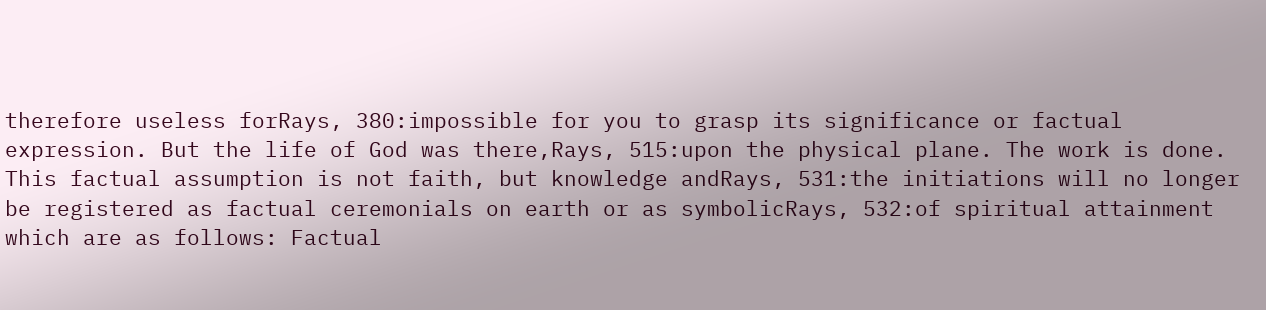therefore useless forRays, 380:impossible for you to grasp its significance or factual expression. But the life of God was there,Rays, 515:upon the physical plane. The work is done. This factual assumption is not faith, but knowledge andRays, 531:the initiations will no longer be registered as factual ceremonials on earth or as symbolicRays, 532:of spiritual attainment which are as follows: Factual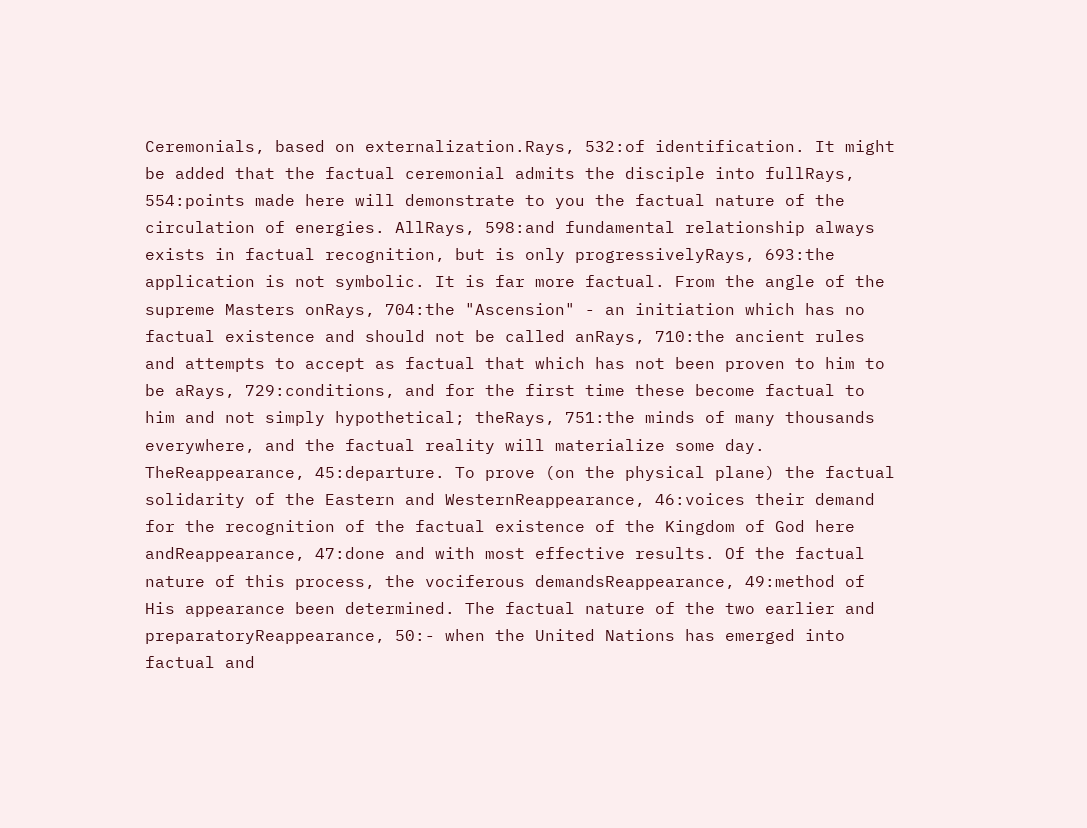Ceremonials, based on externalization.Rays, 532:of identification. It might be added that the factual ceremonial admits the disciple into fullRays, 554:points made here will demonstrate to you the factual nature of the circulation of energies. AllRays, 598:and fundamental relationship always exists in factual recognition, but is only progressivelyRays, 693:the application is not symbolic. It is far more factual. From the angle of the supreme Masters onRays, 704:the "Ascension" - an initiation which has no factual existence and should not be called anRays, 710:the ancient rules and attempts to accept as factual that which has not been proven to him to be aRays, 729:conditions, and for the first time these become factual to him and not simply hypothetical; theRays, 751:the minds of many thousands everywhere, and the factual reality will materialize some day. TheReappearance, 45:departure. To prove (on the physical plane) the factual solidarity of the Eastern and WesternReappearance, 46:voices their demand for the recognition of the factual existence of the Kingdom of God here andReappearance, 47:done and with most effective results. Of the factual nature of this process, the vociferous demandsReappearance, 49:method of His appearance been determined. The factual nature of the two earlier and preparatoryReappearance, 50:- when the United Nations has emerged into factual and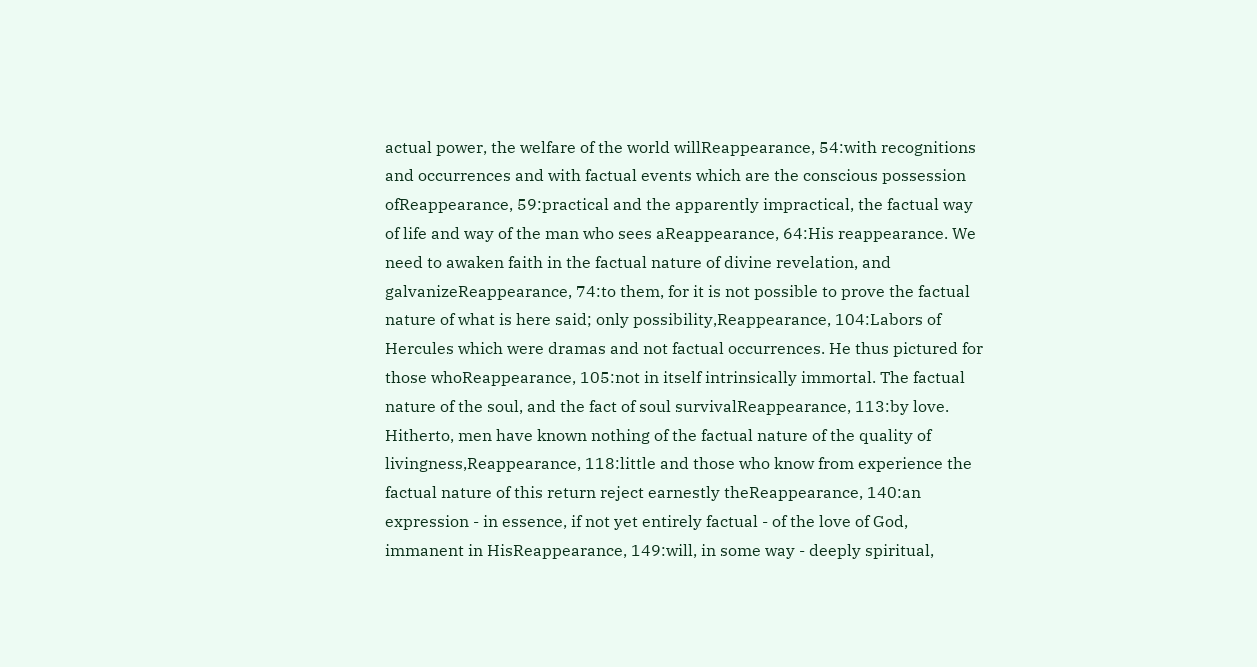actual power, the welfare of the world willReappearance, 54:with recognitions and occurrences and with factual events which are the conscious possession ofReappearance, 59:practical and the apparently impractical, the factual way of life and way of the man who sees aReappearance, 64:His reappearance. We need to awaken faith in the factual nature of divine revelation, and galvanizeReappearance, 74:to them, for it is not possible to prove the factual nature of what is here said; only possibility,Reappearance, 104:Labors of Hercules which were dramas and not factual occurrences. He thus pictured for those whoReappearance, 105:not in itself intrinsically immortal. The factual nature of the soul, and the fact of soul survivalReappearance, 113:by love. Hitherto, men have known nothing of the factual nature of the quality of livingness,Reappearance, 118:little and those who know from experience the factual nature of this return reject earnestly theReappearance, 140:an expression - in essence, if not yet entirely factual - of the love of God, immanent in HisReappearance, 149:will, in some way - deeply spiritual,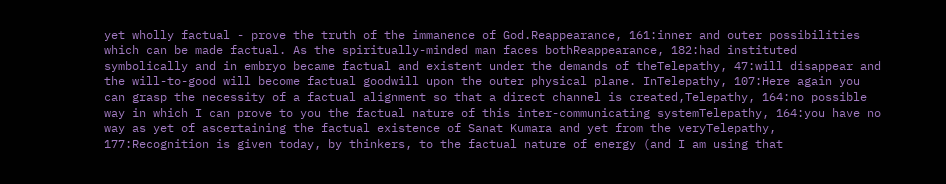yet wholly factual - prove the truth of the immanence of God.Reappearance, 161:inner and outer possibilities which can be made factual. As the spiritually-minded man faces bothReappearance, 182:had instituted symbolically and in embryo became factual and existent under the demands of theTelepathy, 47:will disappear and the will-to-good will become factual goodwill upon the outer physical plane. InTelepathy, 107:Here again you can grasp the necessity of a factual alignment so that a direct channel is created,Telepathy, 164:no possible way in which I can prove to you the factual nature of this inter-communicating systemTelepathy, 164:you have no way as yet of ascertaining the factual existence of Sanat Kumara and yet from the veryTelepathy, 177:Recognition is given today, by thinkers, to the factual nature of energy (and I am using that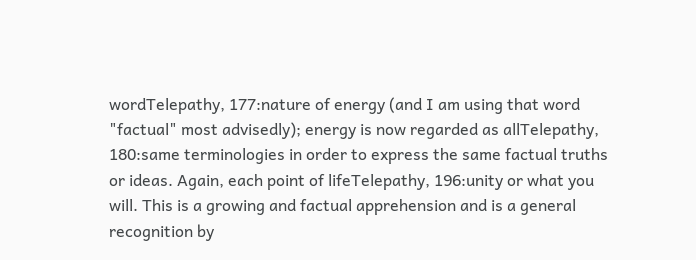wordTelepathy, 177:nature of energy (and I am using that word "factual" most advisedly); energy is now regarded as allTelepathy, 180:same terminologies in order to express the same factual truths or ideas. Again, each point of lifeTelepathy, 196:unity or what you will. This is a growing and factual apprehension and is a general recognition by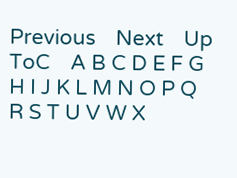Previous    Next    Up    ToC    A B C D E F G H I J K L M N O P Q R S T U V W X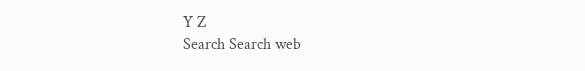Y Z
Search Search web